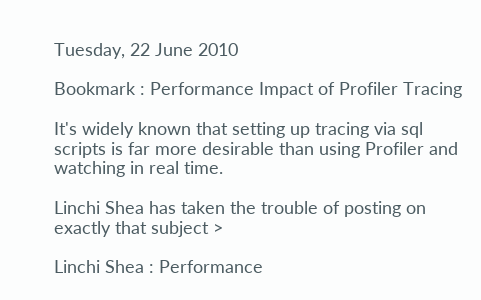Tuesday, 22 June 2010

Bookmark : Performance Impact of Profiler Tracing

It's widely known that setting up tracing via sql scripts is far more desirable than using Profiler and watching in real time.

Linchi Shea has taken the trouble of posting on exactly that subject >

Linchi Shea : Performance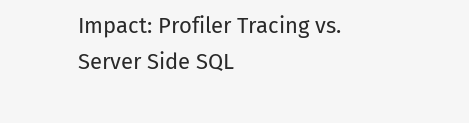Impact: Profiler Tracing vs. Server Side SQL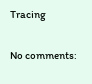Tracing

No comments: